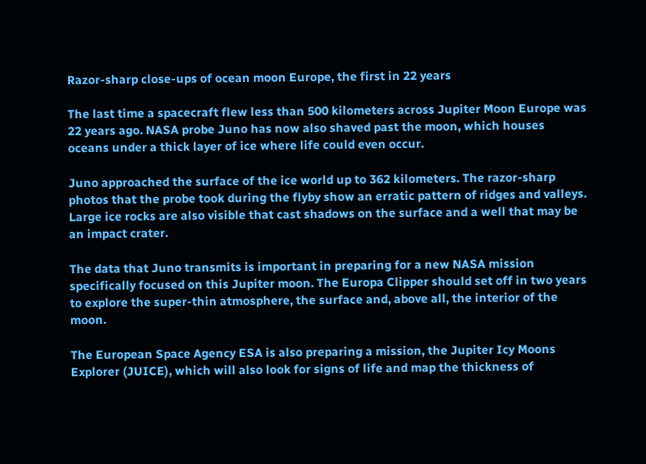Razor-sharp close-ups of ocean moon Europe, the first in 22 years

The last time a spacecraft flew less than 500 kilometers across Jupiter Moon Europe was 22 years ago. NASA probe Juno has now also shaved past the moon, which houses oceans under a thick layer of ice where life could even occur.

Juno approached the surface of the ice world up to 362 kilometers. The razor-sharp photos that the probe took during the flyby show an erratic pattern of ridges and valleys. Large ice rocks are also visible that cast shadows on the surface and a well that may be an impact crater.

The data that Juno transmits is important in preparing for a new NASA mission specifically focused on this Jupiter moon. The Europa Clipper should set off in two years to explore the super-thin atmosphere, the surface and, above all, the interior of the moon.

The European Space Agency ESA is also preparing a mission, the Jupiter Icy Moons Explorer (JUICE), which will also look for signs of life and map the thickness of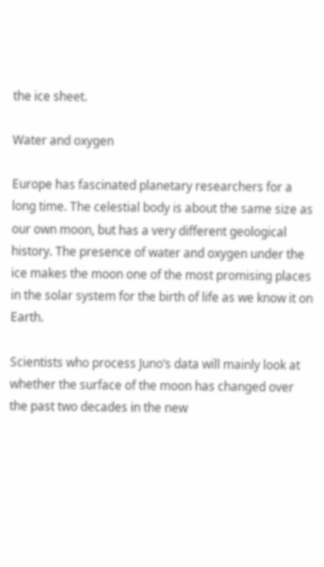the ice sheet.

Water and oxygen

Europe has fascinated planetary researchers for a long time. The celestial body is about the same size as our own moon, but has a very different geological history. The presence of water and oxygen under the ice makes the moon one of the most promising places in the solar system for the birth of life as we know it on Earth.

Scientists who process Juno‘s data will mainly look at whether the surface of the moon has changed over the past two decades in the new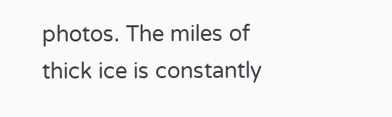photos. The miles of thick ice is constantly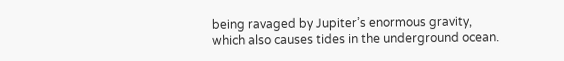being ravaged by Jupiter’s enormous gravity, which also causes tides in the underground ocean.